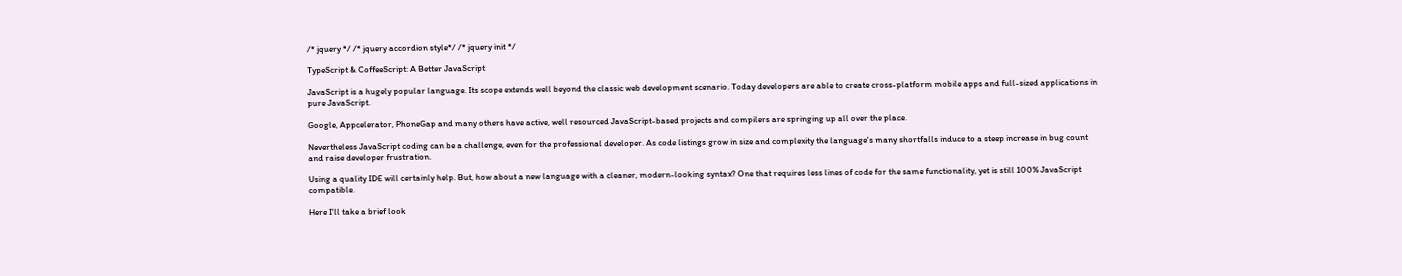/* jquery */ /* jquery accordion style*/ /* jquery init */

TypeScript & CoffeeScript: A Better JavaScript

JavaScript is a hugely popular language. Its scope extends well beyond the classic web development scenario. Today developers are able to create cross-platform mobile apps and full-sized applications in pure JavaScript.

Google, Appcelerator, PhoneGap and many others have active, well resourced JavaScript-based projects and compilers are springing up all over the place.

Nevertheless JavaScript coding can be a challenge, even for the professional developer. As code listings grow in size and complexity the language's many shortfalls induce to a steep increase in bug count and raise developer frustration.

Using a quality IDE will certainly help. But, how about a new language with a cleaner, modern-looking syntax? One that requires less lines of code for the same functionality, yet is still 100% JavaScript compatible.

Here I'll take a brief look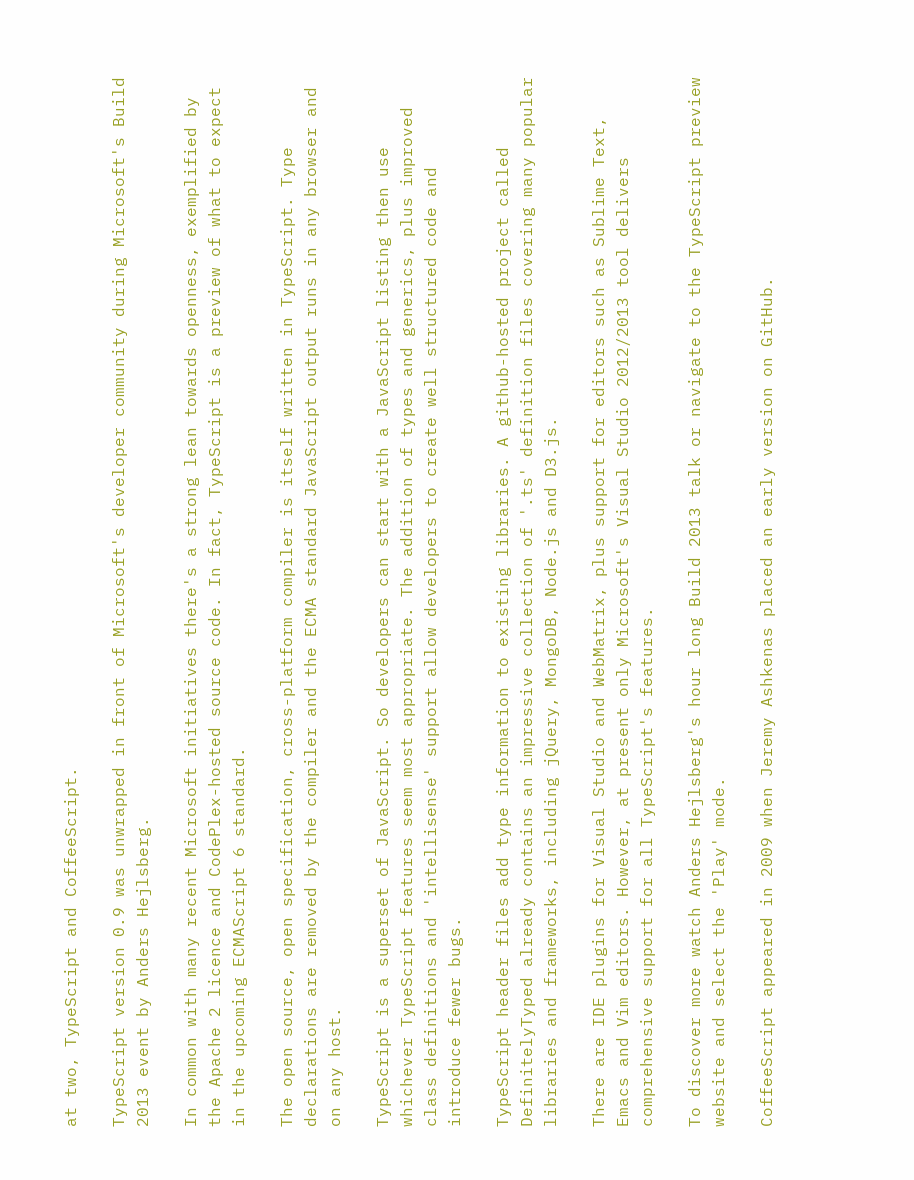at two, TypeScript and CoffeeScript.

TypeScript version 0.9 was unwrapped in front of Microsoft's developer community during Microsoft's Build 2013 event by Anders Hejlsberg.

In common with many recent Microsoft initiatives there's a strong lean towards openness, exemplified by the Apache 2 licence and CodePlex-hosted source code. In fact, TypeScript is a preview of what to expect in the upcoming ECMAScript 6 standard.

The open source, open specification, cross-platform compiler is itself written in TypeScript. Type declarations are removed by the compiler and the ECMA standard JavaScript output runs in any browser and on any host.

TypeScript is a superset of JavaScript. So developers can start with a JavaScript listing then use whichever TypeScript features seem most appropriate. The addition of types and generics, plus improved class definitions and 'intellisense' support allow developers to create well structured code and introduce fewer bugs.

TypeScript header files add type information to existing libraries. A github-hosted project called DefinitelyTyped already contains an impressive collection of '.ts' definition files covering many popular libraries and frameworks, including jQuery, MongoDB, Node.js and D3.js.

There are IDE plugins for Visual Studio and WebMatrix, plus support for editors such as Sublime Text, Emacs and Vim editors. However, at present only Microsoft's Visual Studio 2012/2013 tool delivers comprehensive support for all TypeScript's features.

To discover more watch Anders Hejlsberg's hour long Build 2013 talk or navigate to the TypeScript preview website and select the 'Play' mode.

CoffeeScript appeared in 2009 when Jeremy Ashkenas placed an early version on GitHub.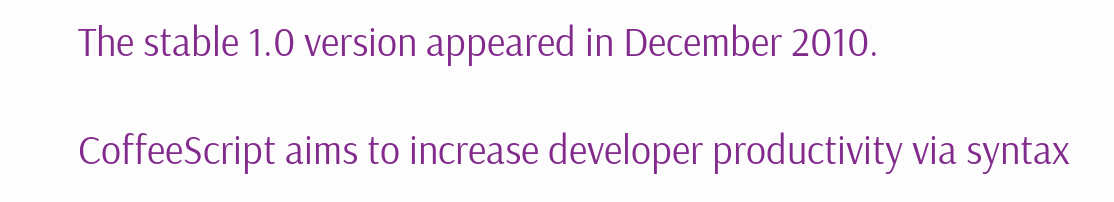The stable 1.0 version appeared in December 2010.

CoffeeScript aims to increase developer productivity via syntax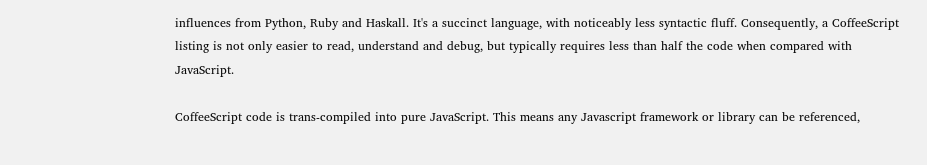influences from Python, Ruby and Haskall. It's a succinct language, with noticeably less syntactic fluff. Consequently, a CoffeeScript listing is not only easier to read, understand and debug, but typically requires less than half the code when compared with JavaScript.

CoffeeScript code is trans-compiled into pure JavaScript. This means any Javascript framework or library can be referenced,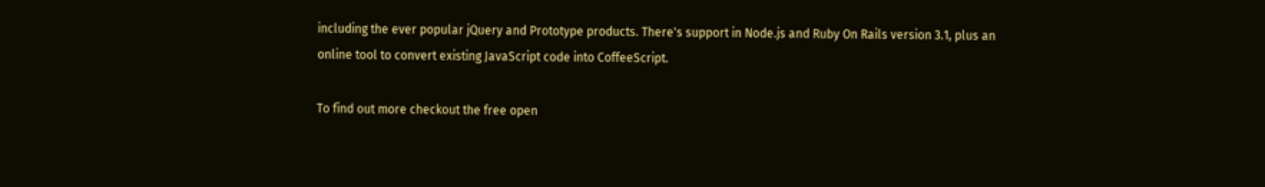including the ever popular jQuery and Prototype products. There's support in Node.js and Ruby On Rails version 3.1, plus an online tool to convert existing JavaScript code into CoffeeScript.

To find out more checkout the free open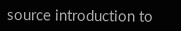source introduction to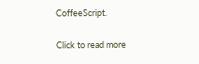CoffeeScript.

Click to read more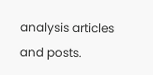analysis articles and posts.